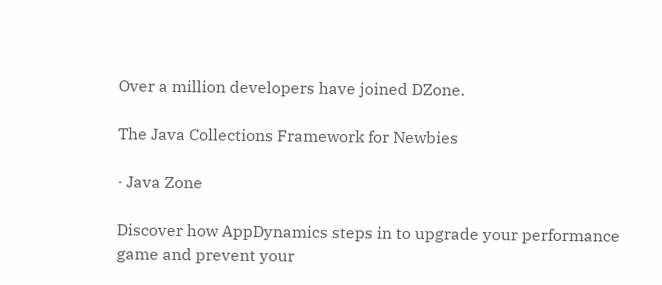Over a million developers have joined DZone.

The Java Collections Framework for Newbies

· Java Zone

Discover how AppDynamics steps in to upgrade your performance game and prevent your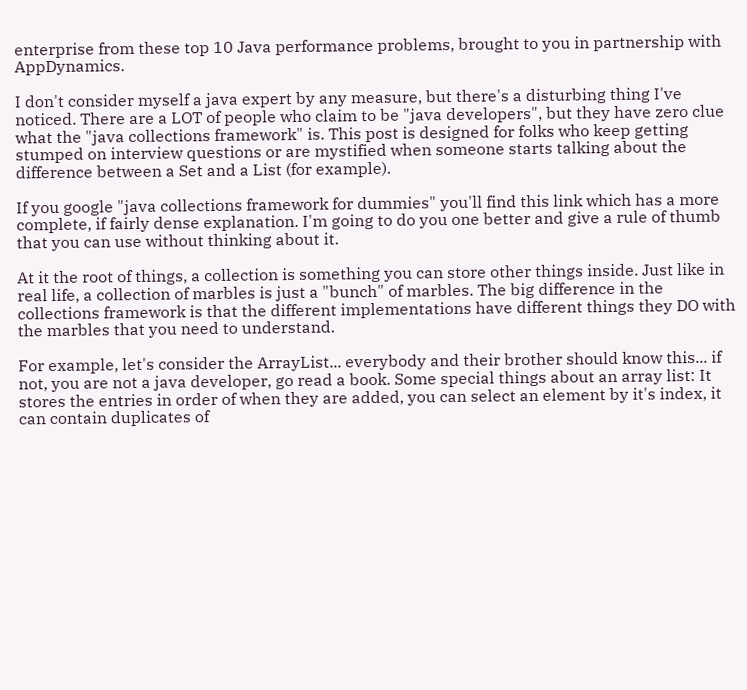enterprise from these top 10 Java performance problems, brought to you in partnership with AppDynamics.

I don't consider myself a java expert by any measure, but there's a disturbing thing I've noticed. There are a LOT of people who claim to be "java developers", but they have zero clue what the "java collections framework" is. This post is designed for folks who keep getting stumped on interview questions or are mystified when someone starts talking about the difference between a Set and a List (for example).

If you google "java collections framework for dummies" you'll find this link which has a more complete, if fairly dense explanation. I'm going to do you one better and give a rule of thumb that you can use without thinking about it.

At it the root of things, a collection is something you can store other things inside. Just like in real life, a collection of marbles is just a "bunch" of marbles. The big difference in the collections framework is that the different implementations have different things they DO with the marbles that you need to understand.

For example, let's consider the ArrayList... everybody and their brother should know this... if not, you are not a java developer, go read a book. Some special things about an array list: It stores the entries in order of when they are added, you can select an element by it's index, it can contain duplicates of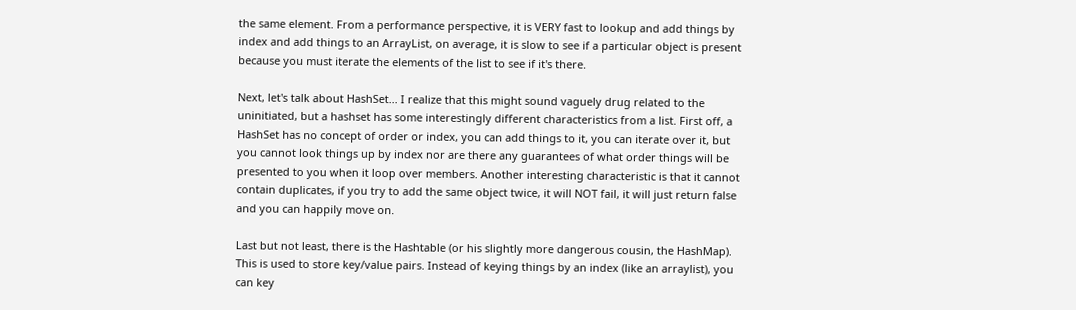the same element. From a performance perspective, it is VERY fast to lookup and add things by index and add things to an ArrayList, on average, it is slow to see if a particular object is present because you must iterate the elements of the list to see if it's there.

Next, let's talk about HashSet... I realize that this might sound vaguely drug related to the uninitiated, but a hashset has some interestingly different characteristics from a list. First off, a HashSet has no concept of order or index, you can add things to it, you can iterate over it, but you cannot look things up by index nor are there any guarantees of what order things will be presented to you when it loop over members. Another interesting characteristic is that it cannot contain duplicates, if you try to add the same object twice, it will NOT fail, it will just return false and you can happily move on.

Last but not least, there is the Hashtable (or his slightly more dangerous cousin, the HashMap). This is used to store key/value pairs. Instead of keying things by an index (like an arraylist), you can key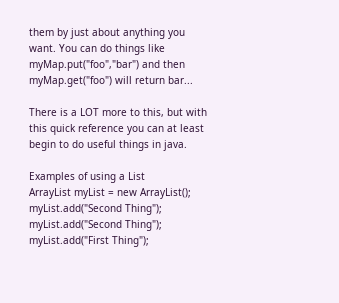them by just about anything you want. You can do things like myMap.put("foo","bar") and then myMap.get("foo") will return bar...

There is a LOT more to this, but with this quick reference you can at least begin to do useful things in java.

Examples of using a List
ArrayList myList = new ArrayList();
myList.add("Second Thing");
myList.add("Second Thing");
myList.add("First Thing");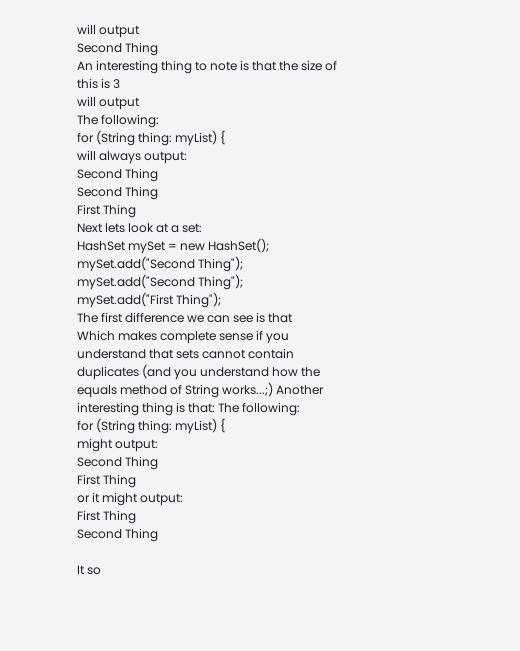will output
Second Thing
An interesting thing to note is that the size of this is 3
will output
The following:
for (String thing: myList) {
will always output:
Second Thing
Second Thing
First Thing
Next lets look at a set:
HashSet mySet = new HashSet();
mySet.add("Second Thing");
mySet.add("Second Thing");
mySet.add("First Thing");
The first difference we can see is that
Which makes complete sense if you understand that sets cannot contain duplicates (and you understand how the equals method of String works...;) Another interesting thing is that: The following:
for (String thing: myList) {
might output:
Second Thing
First Thing
or it might output:
First Thing
Second Thing

It so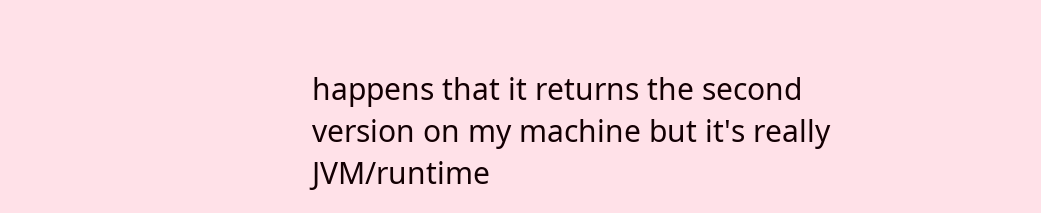happens that it returns the second version on my machine but it's really JVM/runtime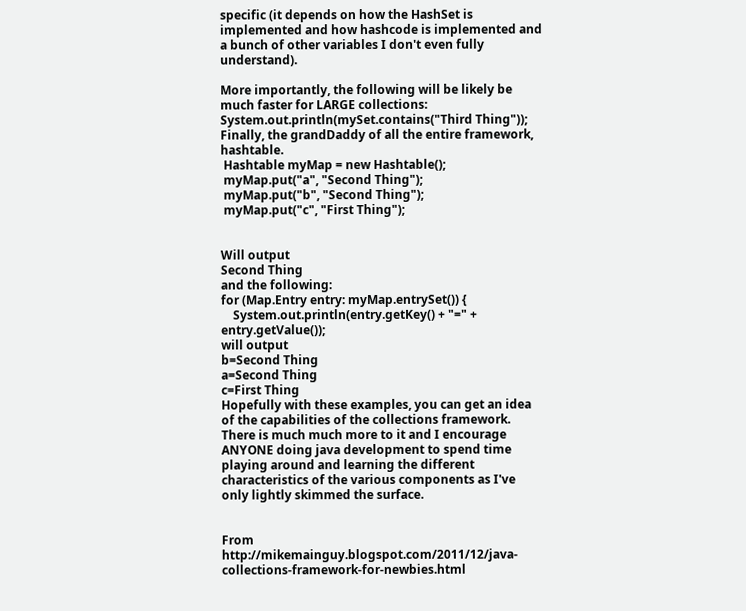specific (it depends on how the HashSet is implemented and how hashcode is implemented and a bunch of other variables I don't even fully understand).

More importantly, the following will be likely be much faster for LARGE collections:
System.out.println(mySet.contains("Third Thing"));
Finally, the grandDaddy of all the entire framework, hashtable.
 Hashtable myMap = new Hashtable();
 myMap.put("a", "Second Thing");
 myMap.put("b", "Second Thing");
 myMap.put("c", "First Thing");


Will output
Second Thing
and the following:
for (Map.Entry entry: myMap.entrySet()) {
    System.out.println(entry.getKey() + "=" + entry.getValue());
will output
b=Second Thing
a=Second Thing
c=First Thing
Hopefully with these examples, you can get an idea of the capabilities of the collections framework. There is much much more to it and I encourage ANYONE doing java development to spend time playing around and learning the different characteristics of the various components as I've only lightly skimmed the surface.


From http://mikemainguy.blogspot.com/2011/12/java-collections-framework-for-newbies.html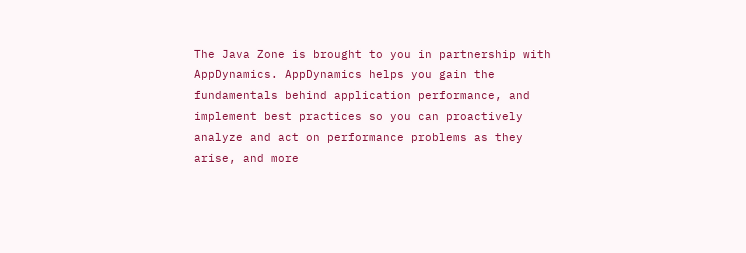The Java Zone is brought to you in partnership with AppDynamics. AppDynamics helps you gain the fundamentals behind application performance, and implement best practices so you can proactively analyze and act on performance problems as they arise, and more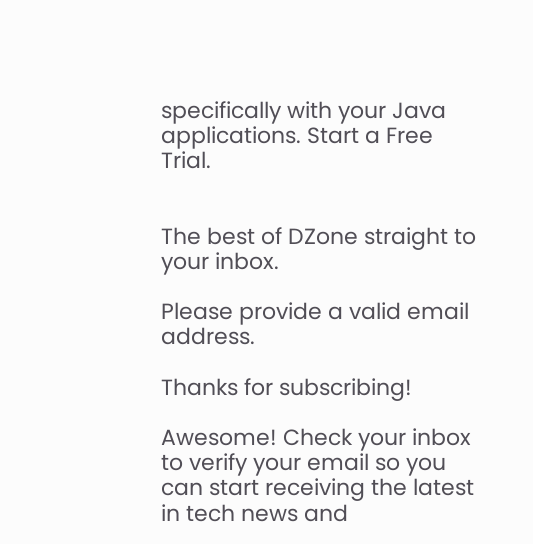specifically with your Java applications. Start a Free Trial.


The best of DZone straight to your inbox.

Please provide a valid email address.

Thanks for subscribing!

Awesome! Check your inbox to verify your email so you can start receiving the latest in tech news and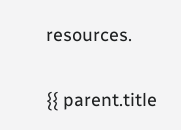resources.

{{ parent.title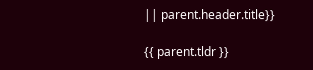|| parent.header.title}}

{{ parent.tldr }}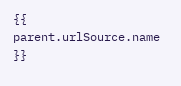{{ parent.urlSource.name }}